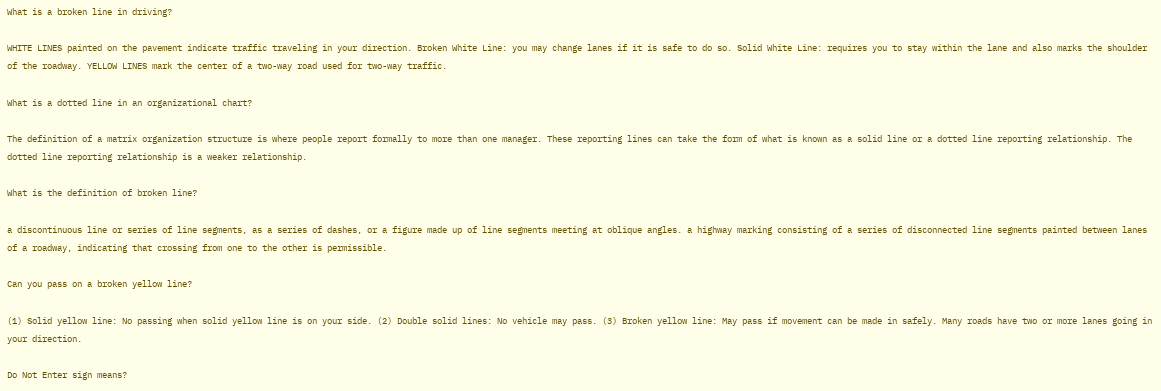What is a broken line in driving?

WHITE LINES painted on the pavement indicate traffic traveling in your direction. Broken White Line: you may change lanes if it is safe to do so. Solid White Line: requires you to stay within the lane and also marks the shoulder of the roadway. YELLOW LINES mark the center of a two-way road used for two-way traffic.

What is a dotted line in an organizational chart?

The definition of a matrix organization structure is where people report formally to more than one manager. These reporting lines can take the form of what is known as a solid line or a dotted line reporting relationship. The dotted line reporting relationship is a weaker relationship.

What is the definition of broken line?

a discontinuous line or series of line segments, as a series of dashes, or a figure made up of line segments meeting at oblique angles. a highway marking consisting of a series of disconnected line segments painted between lanes of a roadway, indicating that crossing from one to the other is permissible.

Can you pass on a broken yellow line?

(1) Solid yellow line: No passing when solid yellow line is on your side. (2) Double solid lines: No vehicle may pass. (3) Broken yellow line: May pass if movement can be made in safely. Many roads have two or more lanes going in your direction.

Do Not Enter sign means?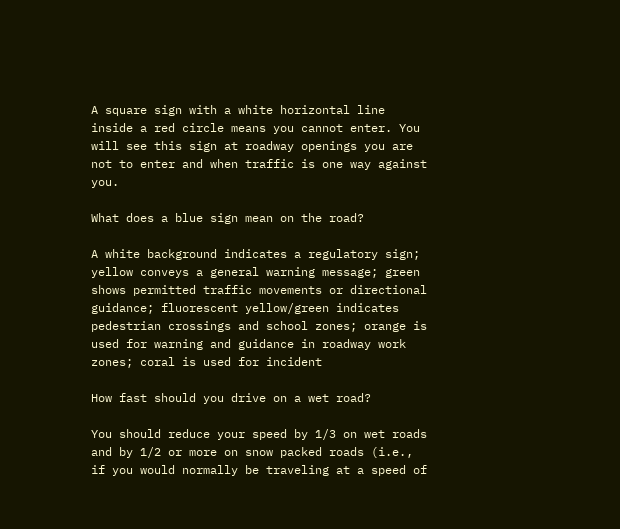A square sign with a white horizontal line inside a red circle means you cannot enter. You will see this sign at roadway openings you are not to enter and when traffic is one way against you.

What does a blue sign mean on the road?

A white background indicates a regulatory sign; yellow conveys a general warning message; green shows permitted traffic movements or directional guidance; fluorescent yellow/green indicates pedestrian crossings and school zones; orange is used for warning and guidance in roadway work zones; coral is used for incident

How fast should you drive on a wet road?

You should reduce your speed by 1/3 on wet roads and by 1/2 or more on snow packed roads (i.e., if you would normally be traveling at a speed of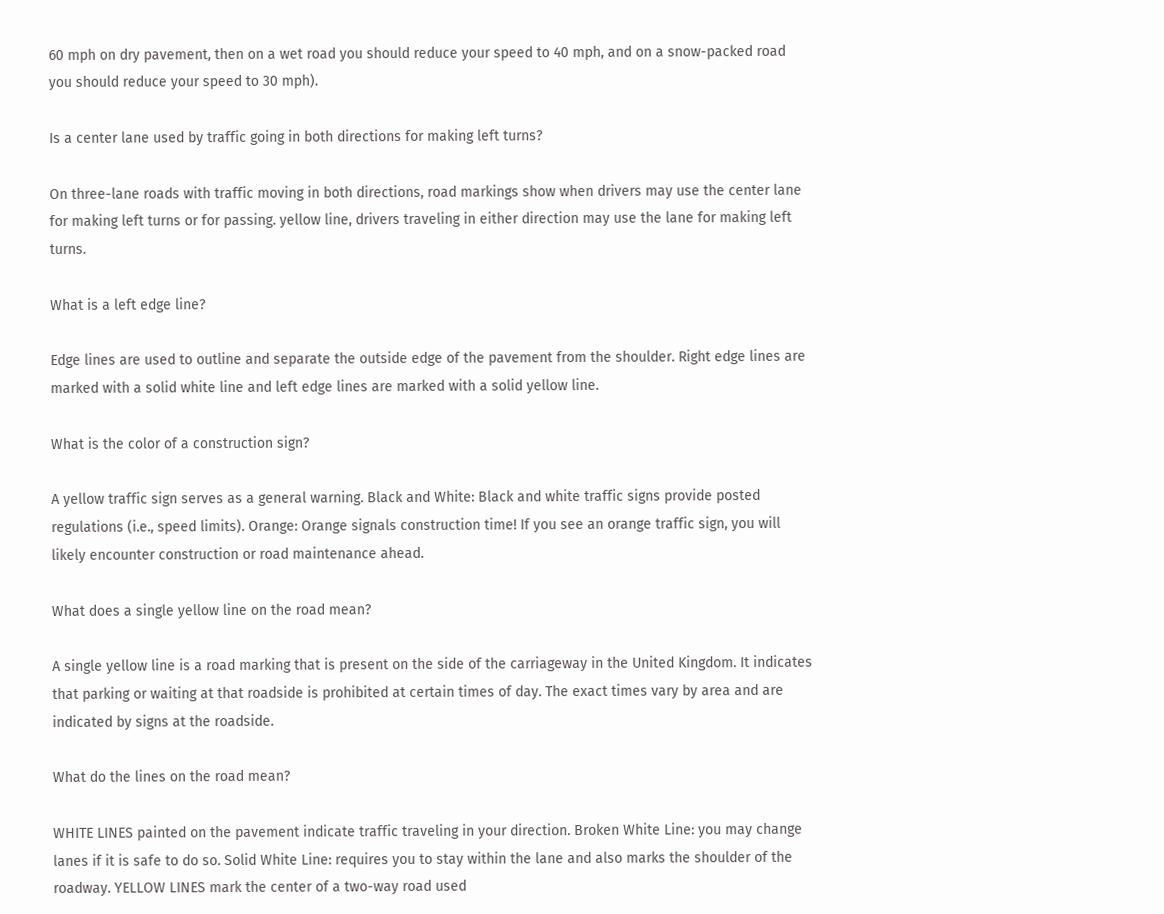60 mph on dry pavement, then on a wet road you should reduce your speed to 40 mph, and on a snow-packed road you should reduce your speed to 30 mph).

Is a center lane used by traffic going in both directions for making left turns?

On three-lane roads with traffic moving in both directions, road markings show when drivers may use the center lane for making left turns or for passing. yellow line, drivers traveling in either direction may use the lane for making left turns.

What is a left edge line?

Edge lines are used to outline and separate the outside edge of the pavement from the shoulder. Right edge lines are marked with a solid white line and left edge lines are marked with a solid yellow line.

What is the color of a construction sign?

A yellow traffic sign serves as a general warning. Black and White: Black and white traffic signs provide posted regulations (i.e., speed limits). Orange: Orange signals construction time! If you see an orange traffic sign, you will likely encounter construction or road maintenance ahead.

What does a single yellow line on the road mean?

A single yellow line is a road marking that is present on the side of the carriageway in the United Kingdom. It indicates that parking or waiting at that roadside is prohibited at certain times of day. The exact times vary by area and are indicated by signs at the roadside.

What do the lines on the road mean?

WHITE LINES painted on the pavement indicate traffic traveling in your direction. Broken White Line: you may change lanes if it is safe to do so. Solid White Line: requires you to stay within the lane and also marks the shoulder of the roadway. YELLOW LINES mark the center of a two-way road used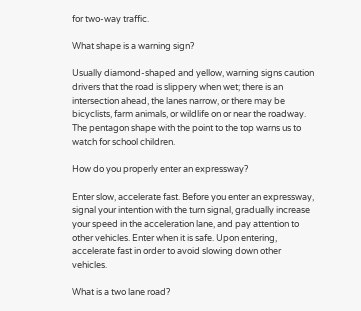for two-way traffic.

What shape is a warning sign?

Usually diamond-shaped and yellow, warning signs caution drivers that the road is slippery when wet; there is an intersection ahead, the lanes narrow, or there may be bicyclists, farm animals, or wildlife on or near the roadway. The pentagon shape with the point to the top warns us to watch for school children.

How do you properly enter an expressway?

Enter slow, accelerate fast. Before you enter an expressway, signal your intention with the turn signal, gradually increase your speed in the acceleration lane, and pay attention to other vehicles. Enter when it is safe. Upon entering, accelerate fast in order to avoid slowing down other vehicles.

What is a two lane road?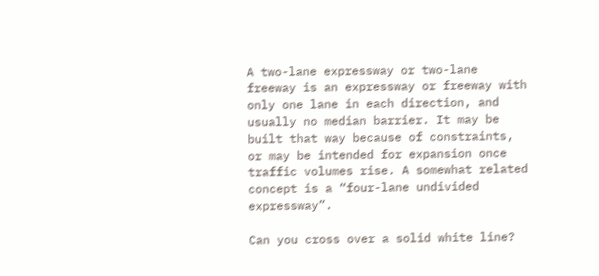A two-lane expressway or two-lane freeway is an expressway or freeway with only one lane in each direction, and usually no median barrier. It may be built that way because of constraints, or may be intended for expansion once traffic volumes rise. A somewhat related concept is a “four-lane undivided expressway”.

Can you cross over a solid white line?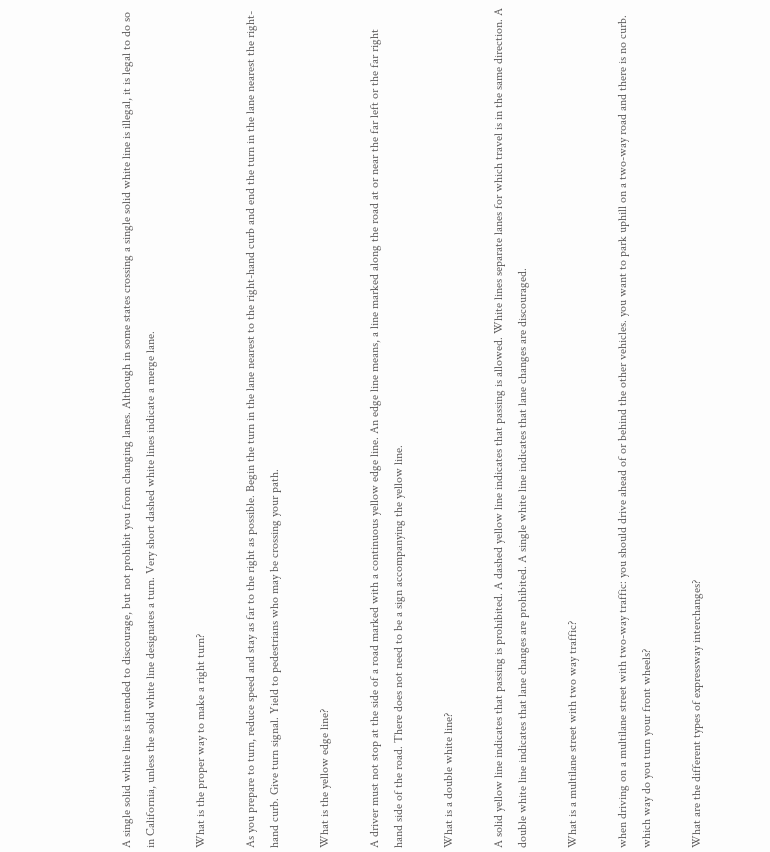A single solid white line is intended to discourage, but not prohibit you from changing lanes. Although in some states crossing a single solid white line is illegal, it is legal to do so in California, unless the solid white line designates a turn. Very short dashed white lines indicate a merge lane.

What is the proper way to make a right turn?

As you prepare to turn, reduce speed and stay as far to the right as possible. Begin the turn in the lane nearest to the right-hand curb and end the turn in the lane nearest the right-hand curb. Give turn signal. Yield to pedestrians who may be crossing your path.

What is the yellow edge line?

A driver must not stop at the side of a road marked with a continuous yellow edge line. An edge line means, a line marked along the road at or near the far left or the far right hand side of the road. There does not need to be a sign accompanying the yellow line.

What is a double white line?

A solid yellow line indicates that passing is prohibited. A dashed yellow line indicates that passing is allowed. White lines separate lanes for which travel is in the same direction. A double white line indicates that lane changes are prohibited. A single white line indicates that lane changes are discouraged.

What is a multilane street with two way traffic?

when driving on a multilane street with two-way traffic: you should drive ahead of or behind the other vehicles. you want to park uphill on a two-way road and there is no curb. which way do you turn your front wheels?

What are the different types of expressway interchanges?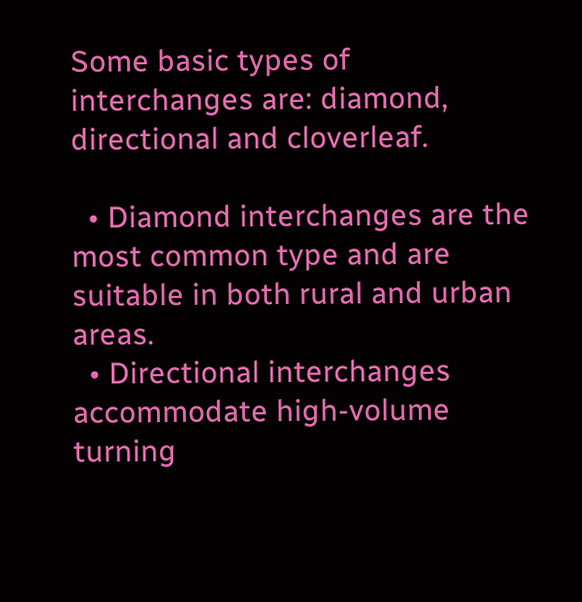Some basic types of interchanges are: diamond, directional and cloverleaf.

  • Diamond interchanges are the most common type and are suitable in both rural and urban areas.
  • Directional interchanges accommodate high-volume turning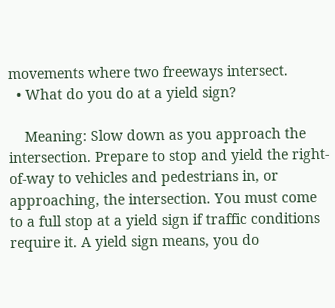movements where two freeways intersect.
  • What do you do at a yield sign?

    Meaning: Slow down as you approach the intersection. Prepare to stop and yield the right-of-way to vehicles and pedestrians in, or approaching, the intersection. You must come to a full stop at a yield sign if traffic conditions require it. A yield sign means, you do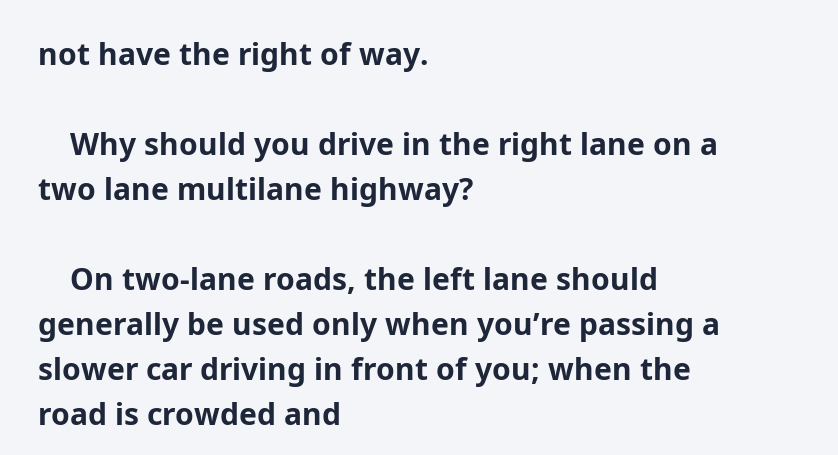not have the right of way.

    Why should you drive in the right lane on a two lane multilane highway?

    On two-lane roads, the left lane should generally be used only when you’re passing a slower car driving in front of you; when the road is crowded and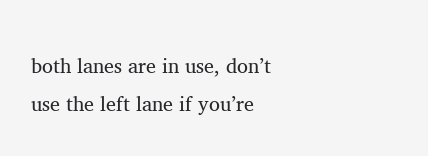both lanes are in use, don’t use the left lane if you’re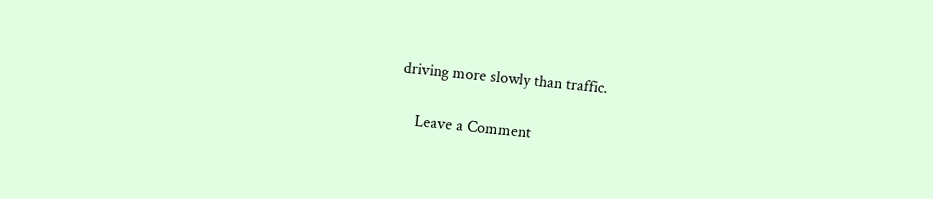driving more slowly than traffic.

    Leave a Comment